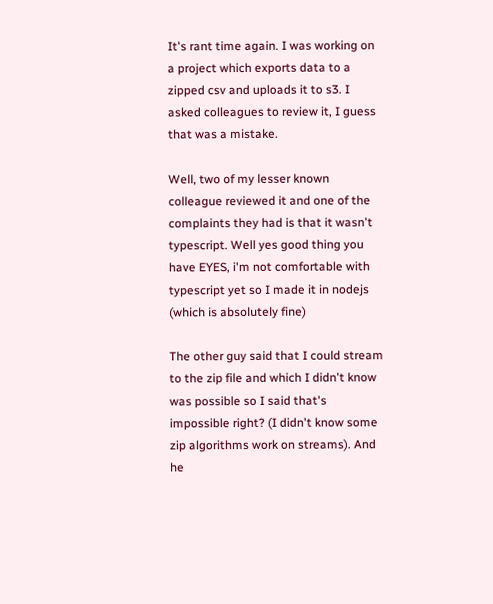It's rant time again. I was working on a project which exports data to a zipped csv and uploads it to s3. I asked colleagues to review it, I guess that was a mistake.

Well, two of my lesser known colleague reviewed it and one of the complaints they had is that it wasn't typescript. Well yes good thing you have EYES, i'm not comfortable with typescript yet so I made it in nodejs (which is absolutely fine)

The other guy said that I could stream to the zip file and which I didn't know was possible so I said that's impossible right? (I didn't know some zip algorithms work on streams). And he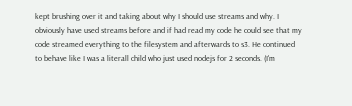kept brushing over it and taking about why I should use streams and why. I obviously have used streams before and if had read my code he could see that my code streamed everything to the filesystem and afterwards to s3. He continued to behave like I was a literall child who just used nodejs for 2 seconds. (I'm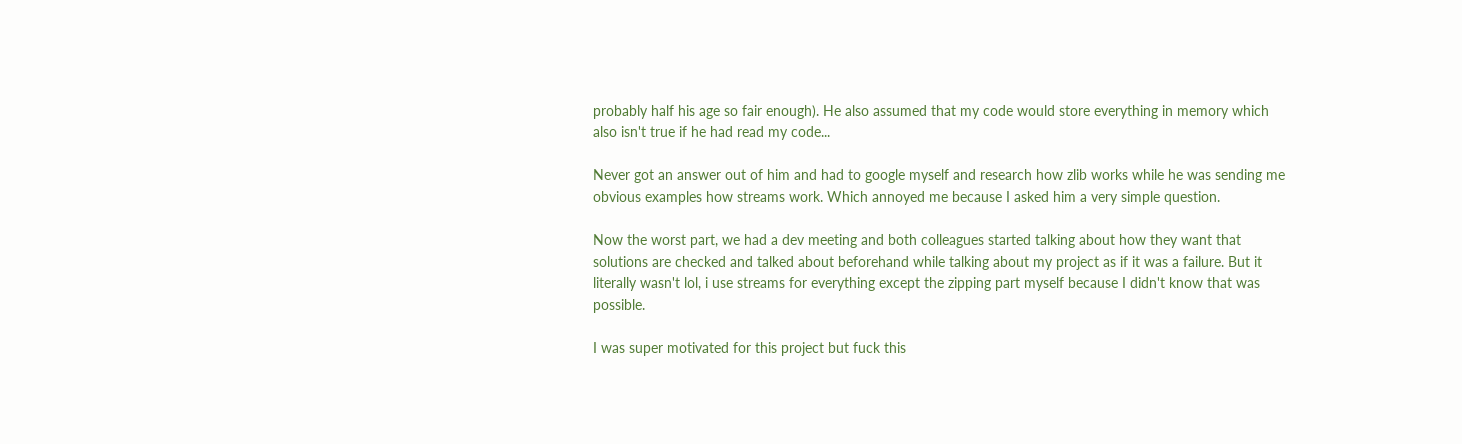probably half his age so fair enough). He also assumed that my code would store everything in memory which also isn't true if he had read my code...

Never got an answer out of him and had to google myself and research how zlib works while he was sending me obvious examples how streams work. Which annoyed me because I asked him a very simple question.

Now the worst part, we had a dev meeting and both colleagues started talking about how they want that solutions are checked and talked about beforehand while talking about my project as if it was a failure. But it literally wasn't lol, i use streams for everything except the zipping part myself because I didn't know that was possible.

I was super motivated for this project but fuck this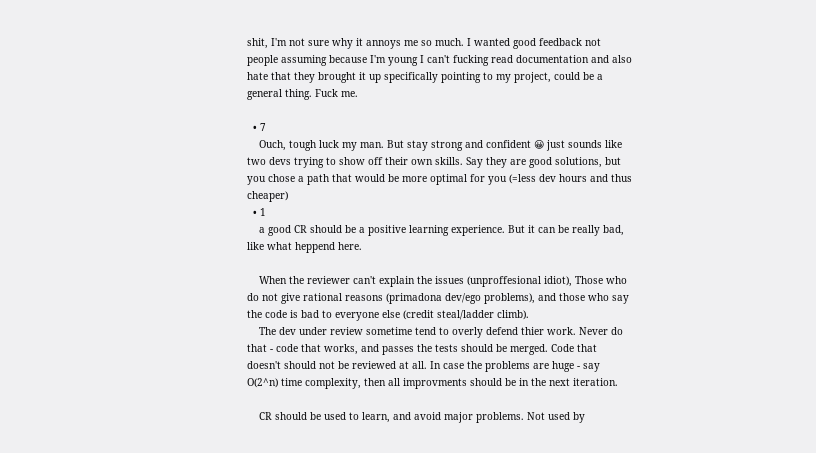shit, I'm not sure why it annoys me so much. I wanted good feedback not people assuming because I'm young I can't fucking read documentation and also hate that they brought it up specifically pointing to my project, could be a general thing. Fuck me.

  • 7
    Ouch, tough luck my man. But stay strong and confident 😀 just sounds like two devs trying to show off their own skills. Say they are good solutions, but you chose a path that would be more optimal for you (=less dev hours and thus cheaper)
  • 1
    a good CR should be a positive learning experience. But it can be really bad, like what heppend here.

    When the reviewer can't explain the issues (unproffesional idiot), Those who do not give rational reasons (primadona dev/ego problems), and those who say the code is bad to everyone else (credit steal/ladder climb).
    The dev under review sometime tend to overly defend thier work. Never do that - code that works, and passes the tests should be merged. Code that doesn't should not be reviewed at all. In case the problems are huge - say O(2^n) time complexity, then all improvments should be in the next iteration.

    CR should be used to learn, and avoid major problems. Not used by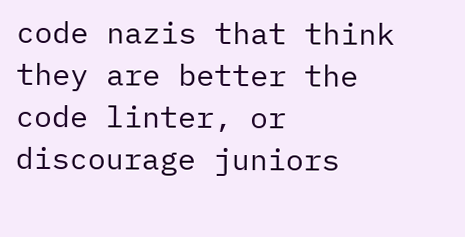code nazis that think they are better the code linter, or discourage juniors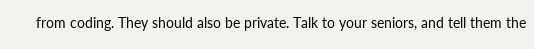from coding. They should also be private. Talk to your seniors, and tell them the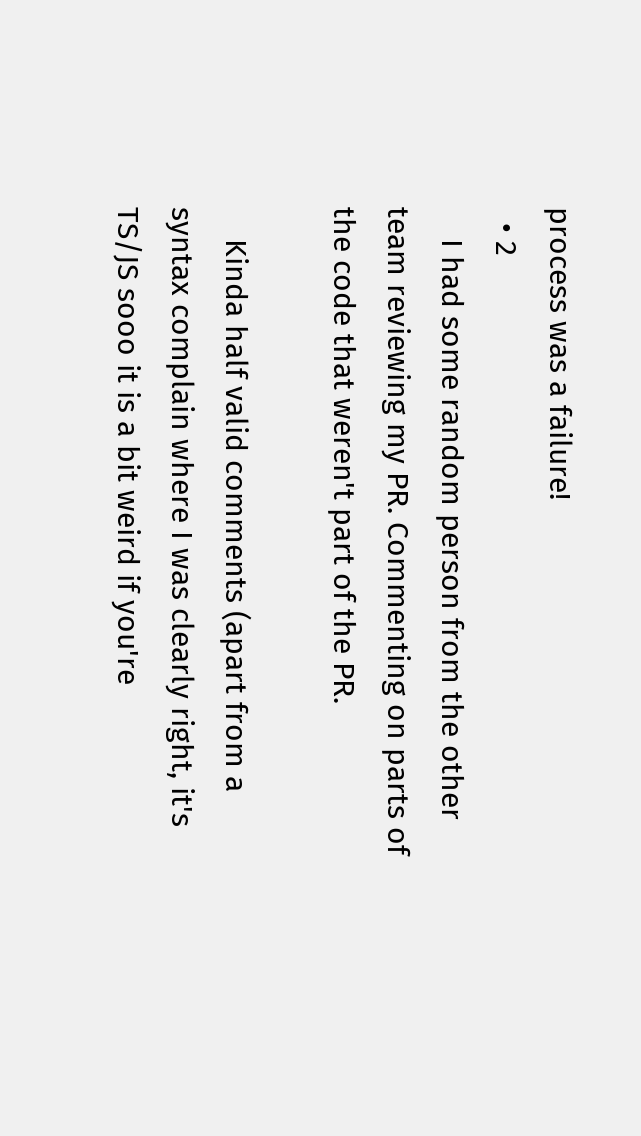process was a failure!
  • 2
    I had some random person from the other team reviewing my PR. Commenting on parts of the code that weren't part of the PR.

    Kinda half valid comments (apart from a syntax complain where I was clearly right, it's TS/JS sooo it is a bit weird if you're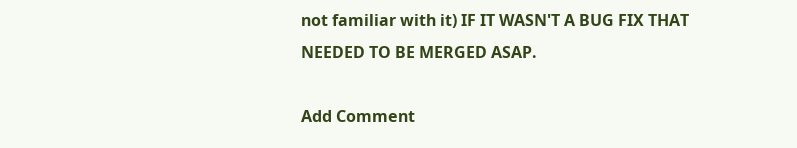not familiar with it) IF IT WASN'T A BUG FIX THAT NEEDED TO BE MERGED ASAP.

Add Comment